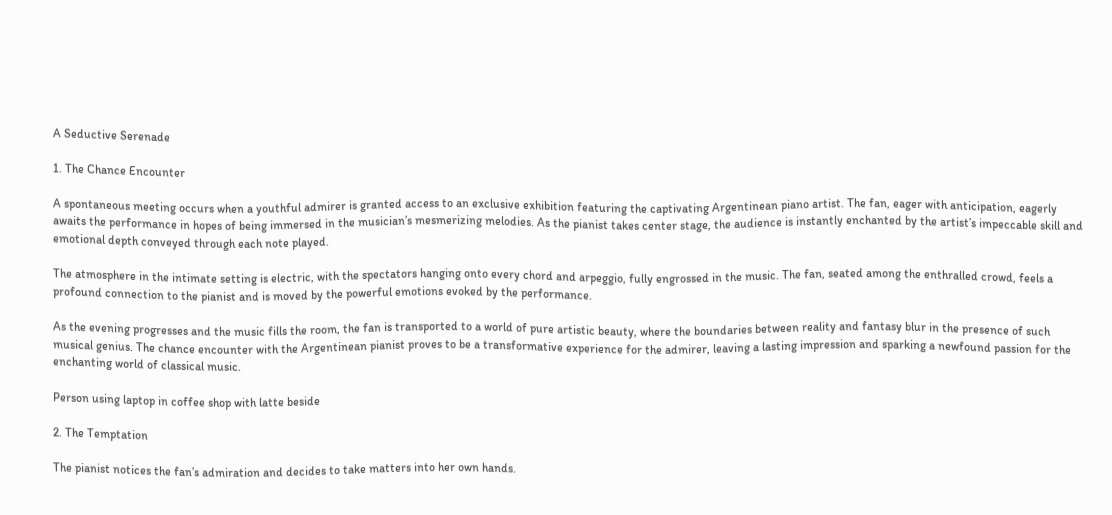A Seductive Serenade

1. The Chance Encounter

A spontaneous meeting occurs when a youthful admirer is granted access to an exclusive exhibition featuring the captivating Argentinean piano artist. The fan, eager with anticipation, eagerly awaits the performance in hopes of being immersed in the musician’s mesmerizing melodies. As the pianist takes center stage, the audience is instantly enchanted by the artist’s impeccable skill and emotional depth conveyed through each note played.

The atmosphere in the intimate setting is electric, with the spectators hanging onto every chord and arpeggio, fully engrossed in the music. The fan, seated among the enthralled crowd, feels a profound connection to the pianist and is moved by the powerful emotions evoked by the performance.

As the evening progresses and the music fills the room, the fan is transported to a world of pure artistic beauty, where the boundaries between reality and fantasy blur in the presence of such musical genius. The chance encounter with the Argentinean pianist proves to be a transformative experience for the admirer, leaving a lasting impression and sparking a newfound passion for the enchanting world of classical music.

Person using laptop in coffee shop with latte beside

2. The Temptation

The pianist notices the fan’s admiration and decides to take matters into her own hands.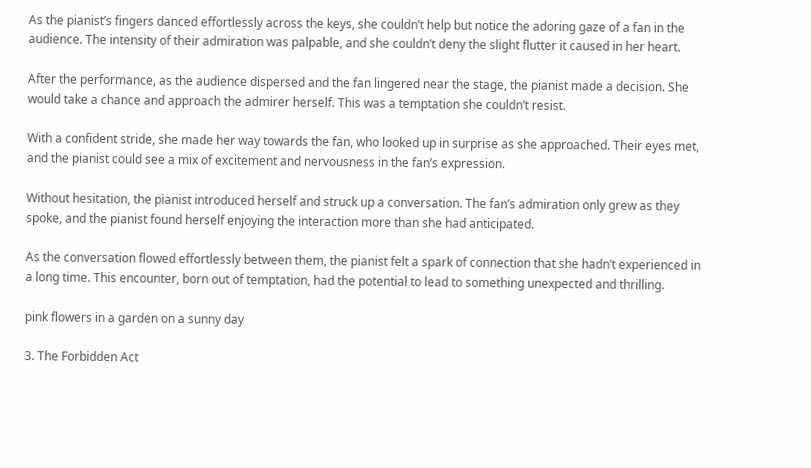As the pianist’s fingers danced effortlessly across the keys, she couldn’t help but notice the adoring gaze of a fan in the audience. The intensity of their admiration was palpable, and she couldn’t deny the slight flutter it caused in her heart.

After the performance, as the audience dispersed and the fan lingered near the stage, the pianist made a decision. She would take a chance and approach the admirer herself. This was a temptation she couldn’t resist.

With a confident stride, she made her way towards the fan, who looked up in surprise as she approached. Their eyes met, and the pianist could see a mix of excitement and nervousness in the fan’s expression.

Without hesitation, the pianist introduced herself and struck up a conversation. The fan’s admiration only grew as they spoke, and the pianist found herself enjoying the interaction more than she had anticipated.

As the conversation flowed effortlessly between them, the pianist felt a spark of connection that she hadn’t experienced in a long time. This encounter, born out of temptation, had the potential to lead to something unexpected and thrilling.

pink flowers in a garden on a sunny day

3. The Forbidden Act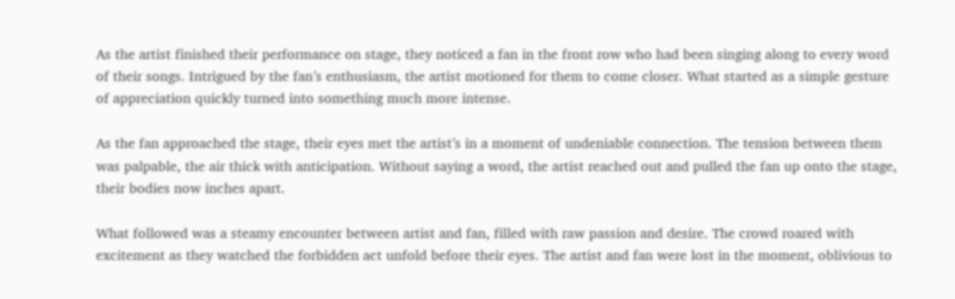As the artist finished their performance on stage, they noticed a fan in the front row who had been singing along to every word of their songs. Intrigued by the fan’s enthusiasm, the artist motioned for them to come closer. What started as a simple gesture of appreciation quickly turned into something much more intense.

As the fan approached the stage, their eyes met the artist’s in a moment of undeniable connection. The tension between them was palpable, the air thick with anticipation. Without saying a word, the artist reached out and pulled the fan up onto the stage, their bodies now inches apart.

What followed was a steamy encounter between artist and fan, filled with raw passion and desire. The crowd roared with excitement as they watched the forbidden act unfold before their eyes. The artist and fan were lost in the moment, oblivious to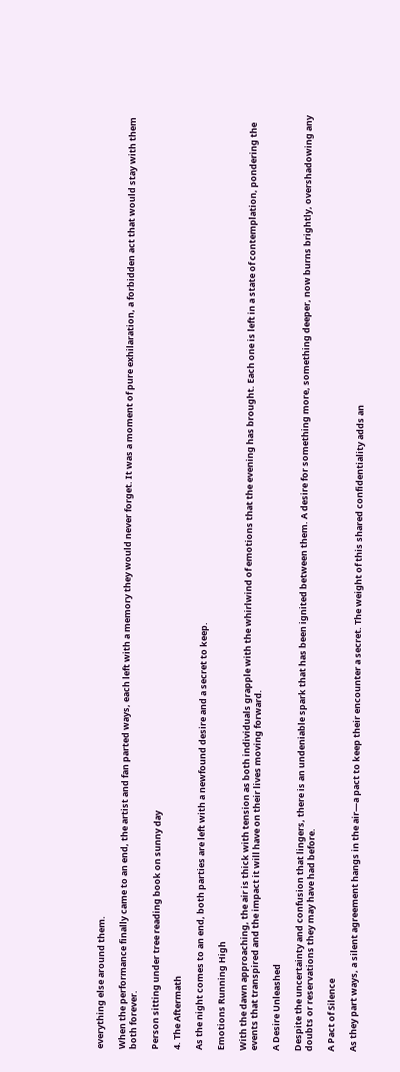everything else around them.

When the performance finally came to an end, the artist and fan parted ways, each left with a memory they would never forget. It was a moment of pure exhilaration, a forbidden act that would stay with them both forever.

Person sitting under tree reading book on sunny day

4. The Aftermath

As the night comes to an end, both parties are left with a newfound desire and a secret to keep.

Emotions Running High

With the dawn approaching, the air is thick with tension as both individuals grapple with the whirlwind of emotions that the evening has brought. Each one is left in a state of contemplation, pondering the events that transpired and the impact it will have on their lives moving forward.

A Desire Unleashed

Despite the uncertainty and confusion that lingers, there is an undeniable spark that has been ignited between them. A desire for something more, something deeper, now burns brightly, overshadowing any doubts or reservations they may have had before.

A Pact of Silence

As they part ways, a silent agreement hangs in the air—a pact to keep their encounter a secret. The weight of this shared confidentiality adds an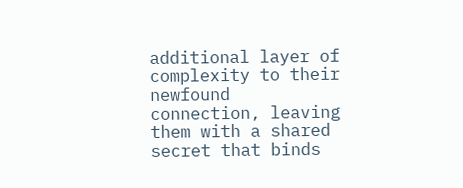additional layer of complexity to their newfound connection, leaving them with a shared secret that binds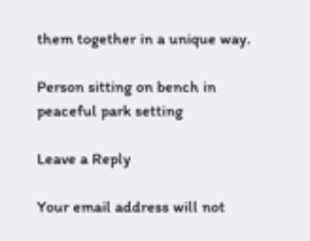them together in a unique way.

Person sitting on bench in peaceful park setting

Leave a Reply

Your email address will not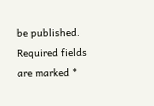be published. Required fields are marked *